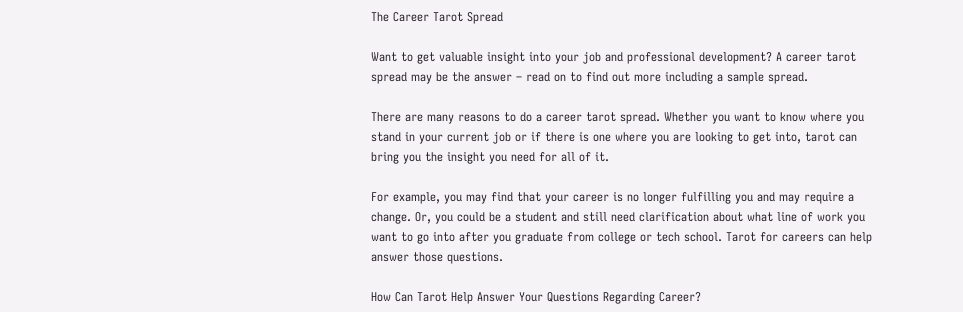The Career Tarot Spread

Want to get valuable insight into your job and professional development? A career tarot spread may be the answer – read on to find out more including a sample spread.

There are many reasons to do a career tarot spread. Whether you want to know where you stand in your current job or if there is one where you are looking to get into, tarot can bring you the insight you need for all of it.

For example, you may find that your career is no longer fulfilling you and may require a change. Or, you could be a student and still need clarification about what line of work you want to go into after you graduate from college or tech school. Tarot for careers can help answer those questions.

How Can Tarot Help Answer Your Questions Regarding Career?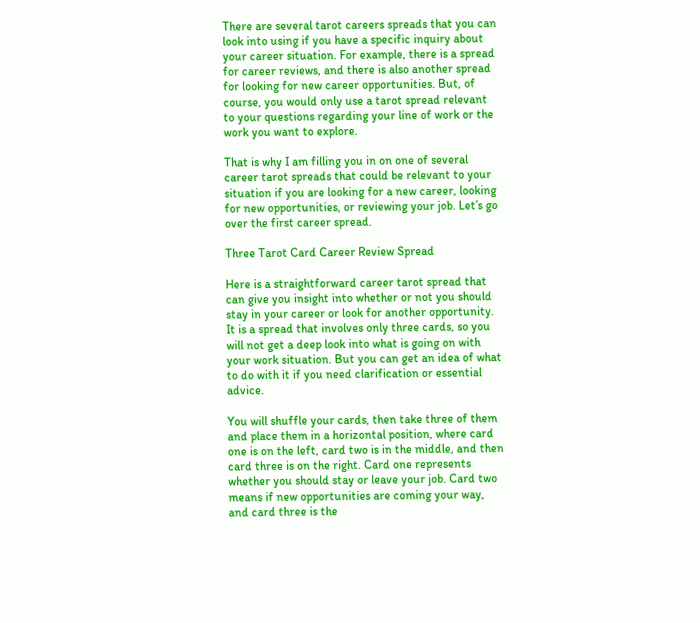There are several tarot careers spreads that you can look into using if you have a specific inquiry about your career situation. For example, there is a spread for career reviews, and there is also another spread for looking for new career opportunities. But, of course, you would only use a tarot spread relevant to your questions regarding your line of work or the work you want to explore.

That is why I am filling you in on one of several career tarot spreads that could be relevant to your situation if you are looking for a new career, looking for new opportunities, or reviewing your job. Let’s go over the first career spread.

Three Tarot Card Career Review Spread

Here is a straightforward career tarot spread that can give you insight into whether or not you should stay in your career or look for another opportunity. It is a spread that involves only three cards, so you will not get a deep look into what is going on with your work situation. But you can get an idea of what to do with it if you need clarification or essential advice.

You will shuffle your cards, then take three of them and place them in a horizontal position, where card one is on the left, card two is in the middle, and then card three is on the right. Card one represents whether you should stay or leave your job. Card two means if new opportunities are coming your way, and card three is the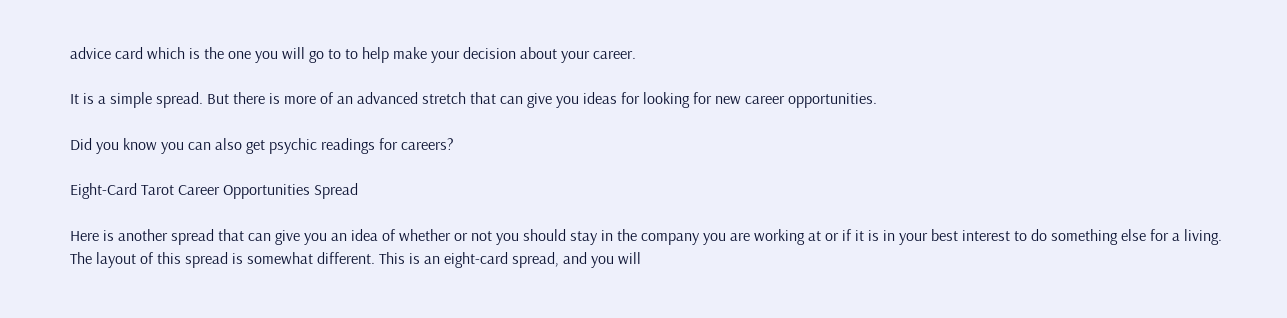advice card which is the one you will go to to help make your decision about your career.

It is a simple spread. But there is more of an advanced stretch that can give you ideas for looking for new career opportunities.

Did you know you can also get psychic readings for careers?

Eight-Card Tarot Career Opportunities Spread

Here is another spread that can give you an idea of whether or not you should stay in the company you are working at or if it is in your best interest to do something else for a living. The layout of this spread is somewhat different. This is an eight-card spread, and you will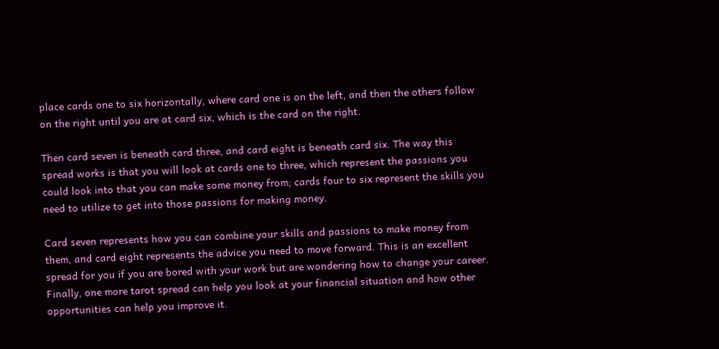place cards one to six horizontally, where card one is on the left, and then the others follow on the right until you are at card six, which is the card on the right.

Then card seven is beneath card three, and card eight is beneath card six. The way this spread works is that you will look at cards one to three, which represent the passions you could look into that you can make some money from; cards four to six represent the skills you need to utilize to get into those passions for making money.

Card seven represents how you can combine your skills and passions to make money from them, and card eight represents the advice you need to move forward. This is an excellent spread for you if you are bored with your work but are wondering how to change your career. Finally, one more tarot spread can help you look at your financial situation and how other opportunities can help you improve it.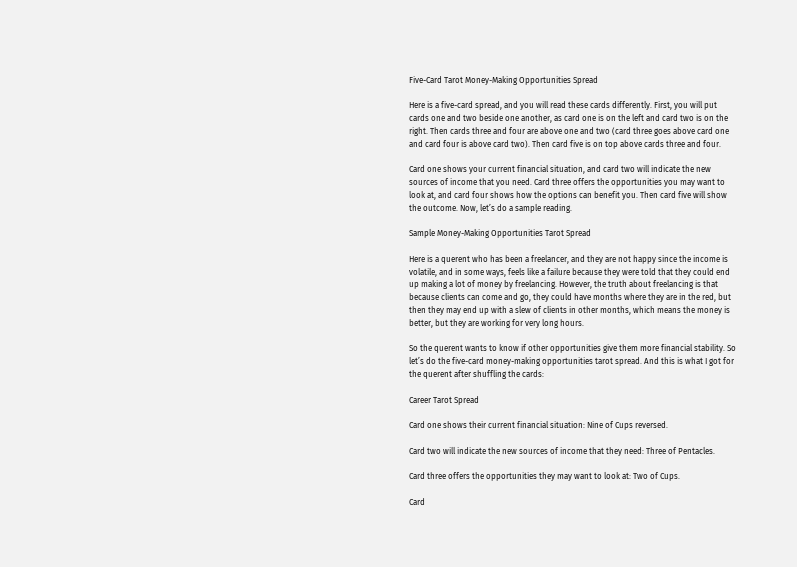Five-Card Tarot Money-Making Opportunities Spread

Here is a five-card spread, and you will read these cards differently. First, you will put cards one and two beside one another, as card one is on the left and card two is on the right. Then cards three and four are above one and two (card three goes above card one and card four is above card two). Then card five is on top above cards three and four.

Card one shows your current financial situation, and card two will indicate the new sources of income that you need. Card three offers the opportunities you may want to look at, and card four shows how the options can benefit you. Then card five will show the outcome. Now, let’s do a sample reading.

Sample Money-Making Opportunities Tarot Spread

Here is a querent who has been a freelancer, and they are not happy since the income is volatile, and in some ways, feels like a failure because they were told that they could end up making a lot of money by freelancing. However, the truth about freelancing is that because clients can come and go, they could have months where they are in the red, but then they may end up with a slew of clients in other months, which means the money is better, but they are working for very long hours.

So the querent wants to know if other opportunities give them more financial stability. So let’s do the five-card money-making opportunities tarot spread. And this is what I got for the querent after shuffling the cards:

Career Tarot Spread

Card one shows their current financial situation: Nine of Cups reversed.

Card two will indicate the new sources of income that they need: Three of Pentacles.

Card three offers the opportunities they may want to look at: Two of Cups.

Card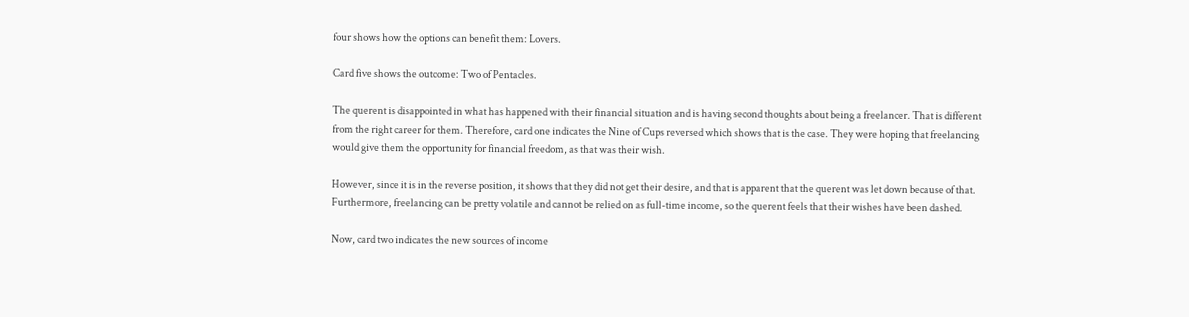four shows how the options can benefit them: Lovers.

Card five shows the outcome: Two of Pentacles.

The querent is disappointed in what has happened with their financial situation and is having second thoughts about being a freelancer. That is different from the right career for them. Therefore, card one indicates the Nine of Cups reversed which shows that is the case. They were hoping that freelancing would give them the opportunity for financial freedom, as that was their wish.

However, since it is in the reverse position, it shows that they did not get their desire, and that is apparent that the querent was let down because of that. Furthermore, freelancing can be pretty volatile and cannot be relied on as full-time income, so the querent feels that their wishes have been dashed.

Now, card two indicates the new sources of income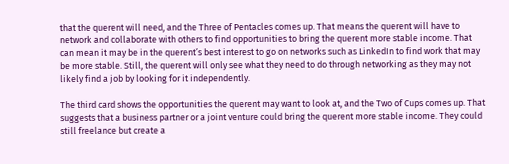that the querent will need, and the Three of Pentacles comes up. That means the querent will have to network and collaborate with others to find opportunities to bring the querent more stable income. That can mean it may be in the querent’s best interest to go on networks such as LinkedIn to find work that may be more stable. Still, the querent will only see what they need to do through networking as they may not likely find a job by looking for it independently.

The third card shows the opportunities the querent may want to look at, and the Two of Cups comes up. That suggests that a business partner or a joint venture could bring the querent more stable income. They could still freelance but create a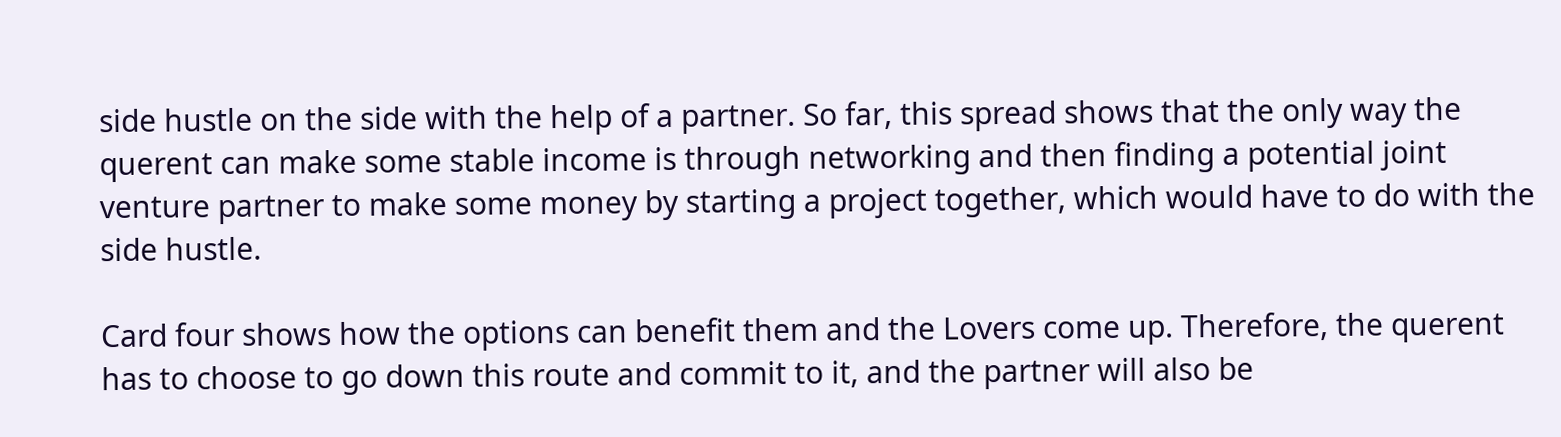side hustle on the side with the help of a partner. So far, this spread shows that the only way the querent can make some stable income is through networking and then finding a potential joint venture partner to make some money by starting a project together, which would have to do with the side hustle.

Card four shows how the options can benefit them and the Lovers come up. Therefore, the querent has to choose to go down this route and commit to it, and the partner will also be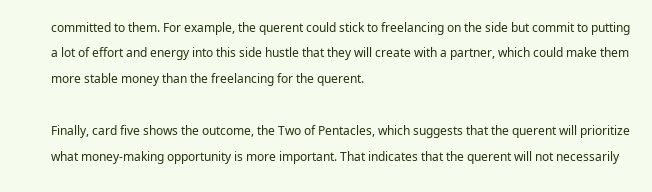committed to them. For example, the querent could stick to freelancing on the side but commit to putting a lot of effort and energy into this side hustle that they will create with a partner, which could make them more stable money than the freelancing for the querent.

Finally, card five shows the outcome, the Two of Pentacles, which suggests that the querent will prioritize what money-making opportunity is more important. That indicates that the querent will not necessarily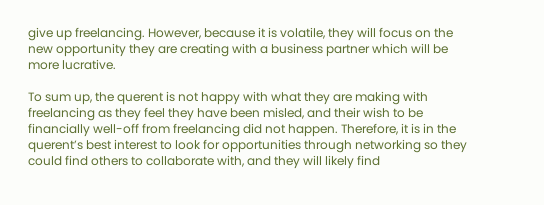give up freelancing. However, because it is volatile, they will focus on the new opportunity they are creating with a business partner which will be more lucrative.

To sum up, the querent is not happy with what they are making with freelancing as they feel they have been misled, and their wish to be financially well-off from freelancing did not happen. Therefore, it is in the querent’s best interest to look for opportunities through networking so they could find others to collaborate with, and they will likely find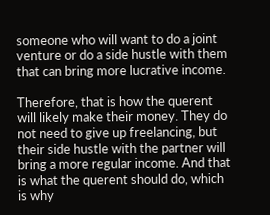someone who will want to do a joint venture or do a side hustle with them that can bring more lucrative income.

Therefore, that is how the querent will likely make their money. They do not need to give up freelancing, but their side hustle with the partner will bring a more regular income. And that is what the querent should do, which is why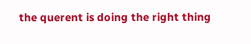the querent is doing the right thing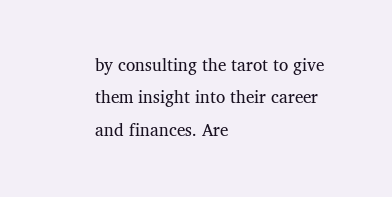by consulting the tarot to give them insight into their career and finances. Are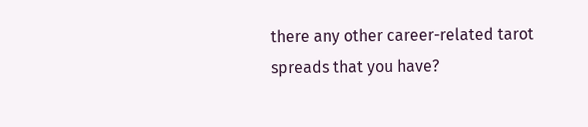there any other career-related tarot spreads that you have?